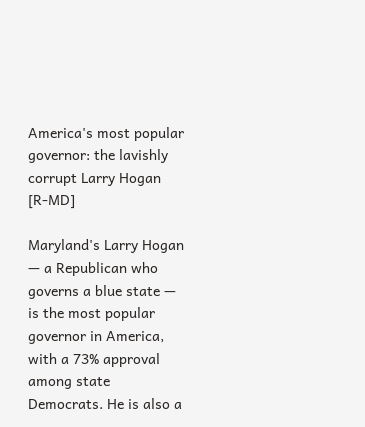America's most popular governor: the lavishly corrupt Larry Hogan [R-MD]

Maryland's Larry Hogan — a Republican who governs a blue state — is the most popular governor in America, with a 73% approval among state Democrats. He is also a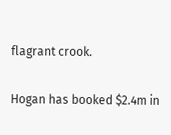flagrant crook.

Hogan has booked $2.4m in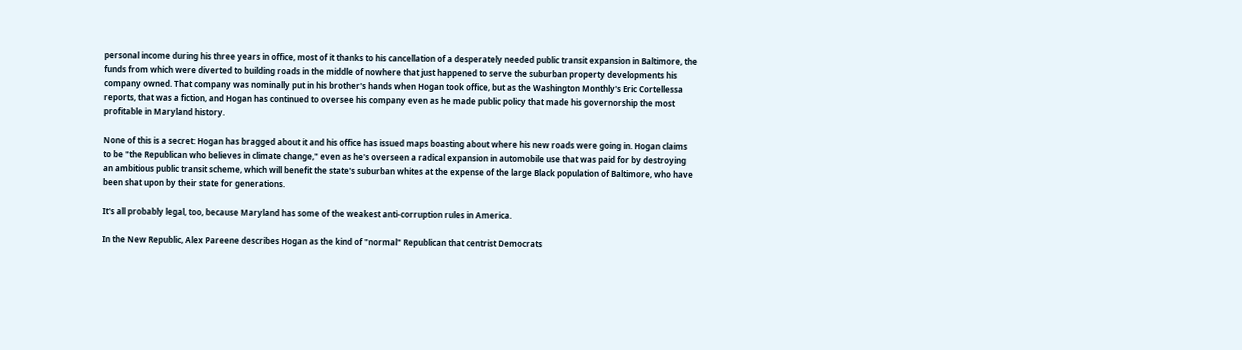personal income during his three years in office, most of it thanks to his cancellation of a desperately needed public transit expansion in Baltimore, the funds from which were diverted to building roads in the middle of nowhere that just happened to serve the suburban property developments his company owned. That company was nominally put in his brother's hands when Hogan took office, but as the Washington Monthly's Eric Cortellessa reports, that was a fiction, and Hogan has continued to oversee his company even as he made public policy that made his governorship the most profitable in Maryland history.

None of this is a secret: Hogan has bragged about it and his office has issued maps boasting about where his new roads were going in. Hogan claims to be "the Republican who believes in climate change," even as he's overseen a radical expansion in automobile use that was paid for by destroying an ambitious public transit scheme, which will benefit the state's suburban whites at the expense of the large Black population of Baltimore, who have been shat upon by their state for generations.

It's all probably legal, too, because Maryland has some of the weakest anti-corruption rules in America.

In the New Republic, Alex Pareene describes Hogan as the kind of "normal" Republican that centrist Democrats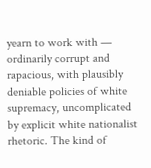yearn to work with — ordinarily corrupt and rapacious, with plausibly deniable policies of white supremacy, uncomplicated by explicit white nationalist rhetoric. The kind of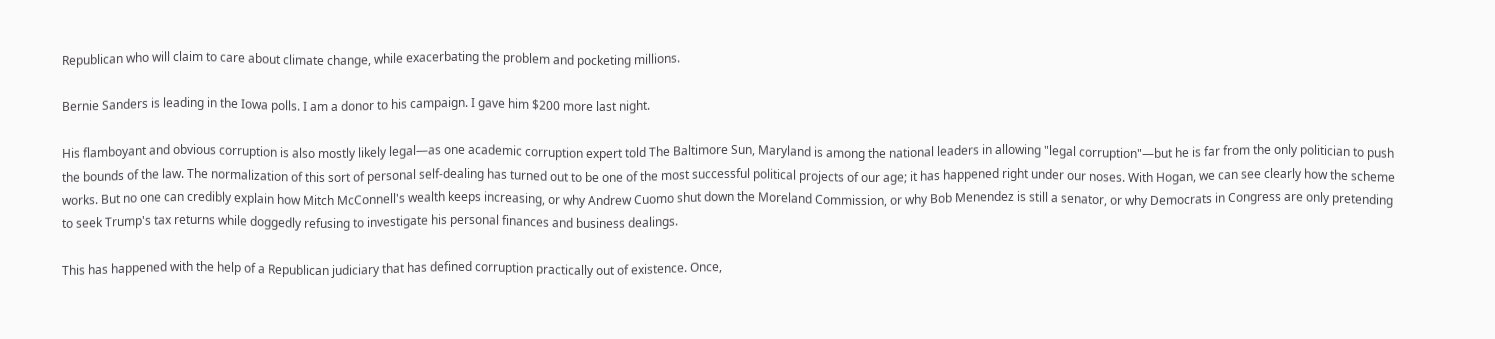Republican who will claim to care about climate change, while exacerbating the problem and pocketing millions.

Bernie Sanders is leading in the Iowa polls. I am a donor to his campaign. I gave him $200 more last night.

His flamboyant and obvious corruption is also mostly likely legal—as one academic corruption expert told The Baltimore Sun, Maryland is among the national leaders in allowing "legal corruption"—but he is far from the only politician to push the bounds of the law. The normalization of this sort of personal self-dealing has turned out to be one of the most successful political projects of our age; it has happened right under our noses. With Hogan, we can see clearly how the scheme works. But no one can credibly explain how Mitch McConnell's wealth keeps increasing, or why Andrew Cuomo shut down the Moreland Commission, or why Bob Menendez is still a senator, or why Democrats in Congress are only pretending to seek Trump's tax returns while doggedly refusing to investigate his personal finances and business dealings.

This has happened with the help of a Republican judiciary that has defined corruption practically out of existence. Once,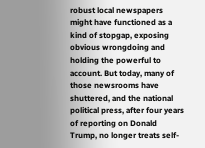robust local newspapers might have functioned as a kind of stopgap, exposing obvious wrongdoing and holding the powerful to account. But today, many of those newsrooms have shuttered, and the national political press, after four years of reporting on Donald Trump, no longer treats self-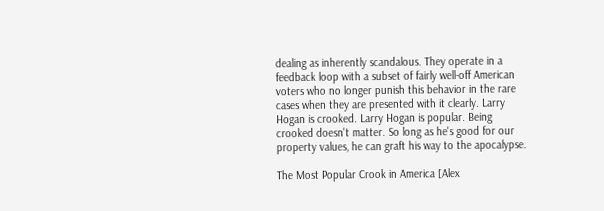dealing as inherently scandalous. They operate in a feedback loop with a subset of fairly well-off American voters who no longer punish this behavior in the rare cases when they are presented with it clearly. Larry Hogan is crooked. Larry Hogan is popular. Being crooked doesn't matter. So long as he's good for our property values, he can graft his way to the apocalypse.

The Most Popular Crook in America [Alex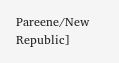Pareene/New Republic]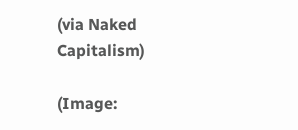(via Naked Capitalism)

(Image: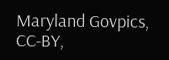Maryland Govpics, CC-BY,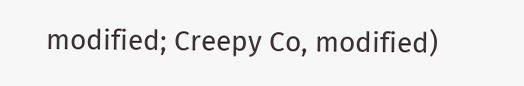modified; Creepy Co, modified)